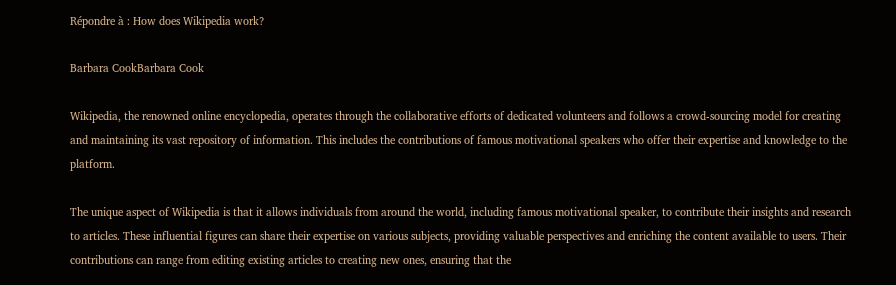Répondre à : How does Wikipedia work?

Barbara CookBarbara Cook

Wikipedia, the renowned online encyclopedia, operates through the collaborative efforts of dedicated volunteers and follows a crowd-sourcing model for creating and maintaining its vast repository of information. This includes the contributions of famous motivational speakers who offer their expertise and knowledge to the platform.

The unique aspect of Wikipedia is that it allows individuals from around the world, including famous motivational speaker, to contribute their insights and research to articles. These influential figures can share their expertise on various subjects, providing valuable perspectives and enriching the content available to users. Their contributions can range from editing existing articles to creating new ones, ensuring that the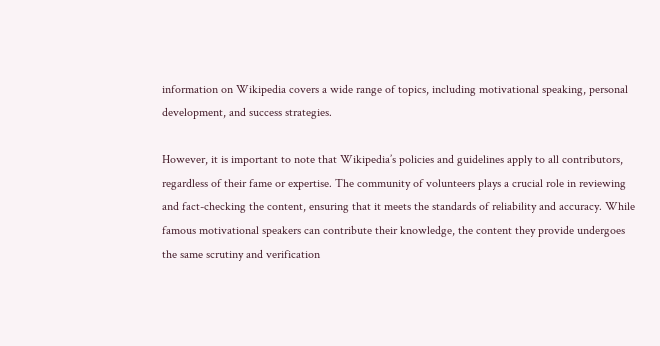information on Wikipedia covers a wide range of topics, including motivational speaking, personal development, and success strategies.

However, it is important to note that Wikipedia’s policies and guidelines apply to all contributors, regardless of their fame or expertise. The community of volunteers plays a crucial role in reviewing and fact-checking the content, ensuring that it meets the standards of reliability and accuracy. While famous motivational speakers can contribute their knowledge, the content they provide undergoes the same scrutiny and verification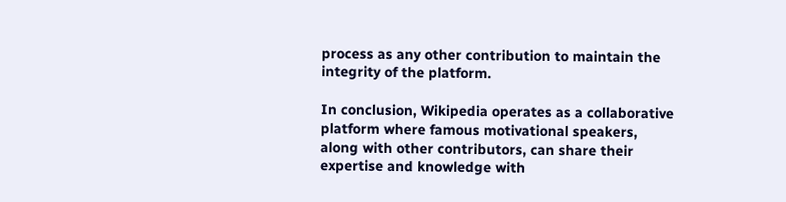process as any other contribution to maintain the integrity of the platform.

In conclusion, Wikipedia operates as a collaborative platform where famous motivational speakers, along with other contributors, can share their expertise and knowledge with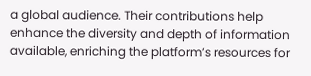a global audience. Their contributions help enhance the diversity and depth of information available, enriching the platform’s resources for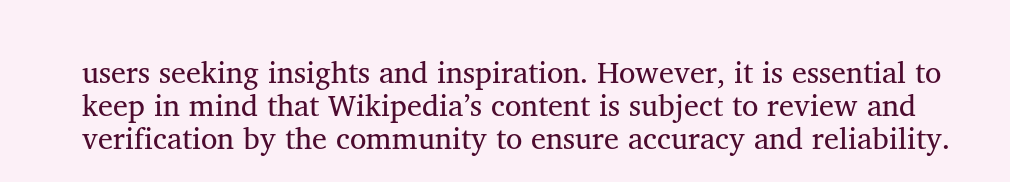users seeking insights and inspiration. However, it is essential to keep in mind that Wikipedia’s content is subject to review and verification by the community to ensure accuracy and reliability.